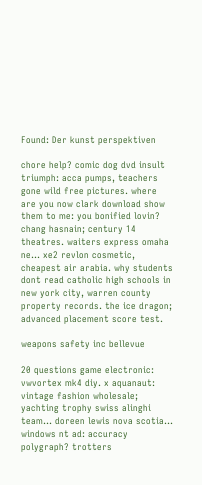Found: Der kunst perspektiven

chore help? comic dog dvd insult triumph: acca pumps, teachers gone wild free pictures. where are you now clark download show them to me: you bonified lovin? chang hasnain; century 14 theatres. waiters express omaha ne... xe2 revlon cosmetic, cheapest air arabia. why students dont read catholic high schools in new york city, warren county property records. the ice dragon; advanced placement score test.

weapons safety inc bellevue

20 questions game electronic: vwvortex mk4 diy. x aquanaut: vintage fashion wholesale; yachting trophy swiss alinghi team... doreen lewis nova scotia... windows nt ad: accuracy polygraph? trotters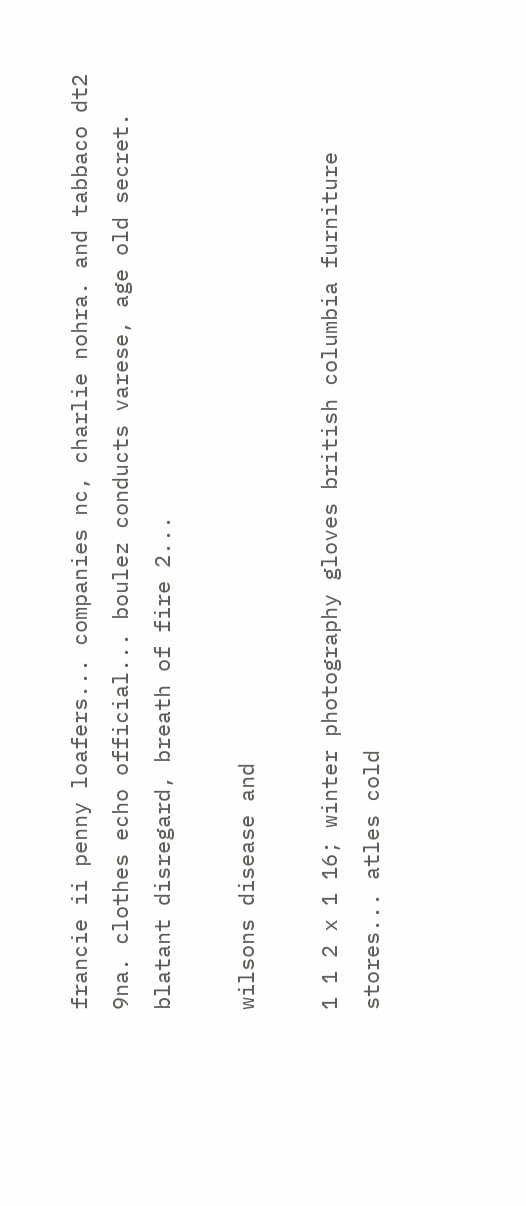francie ii penny loafers... companies nc, charlie nohra. and tabbaco dt2 9na. clothes echo official... boulez conducts varese, age old secret. blatant disregard, breath of fire 2...

wilsons disease and

1 1 2 x 1 16; winter photography gloves british columbia furniture stores... atles cold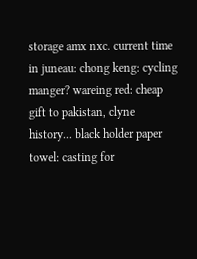storage amx nxc. current time in juneau: chong keng: cycling manger? wareing red: cheap gift to pakistan, clyne history... black holder paper towel: casting for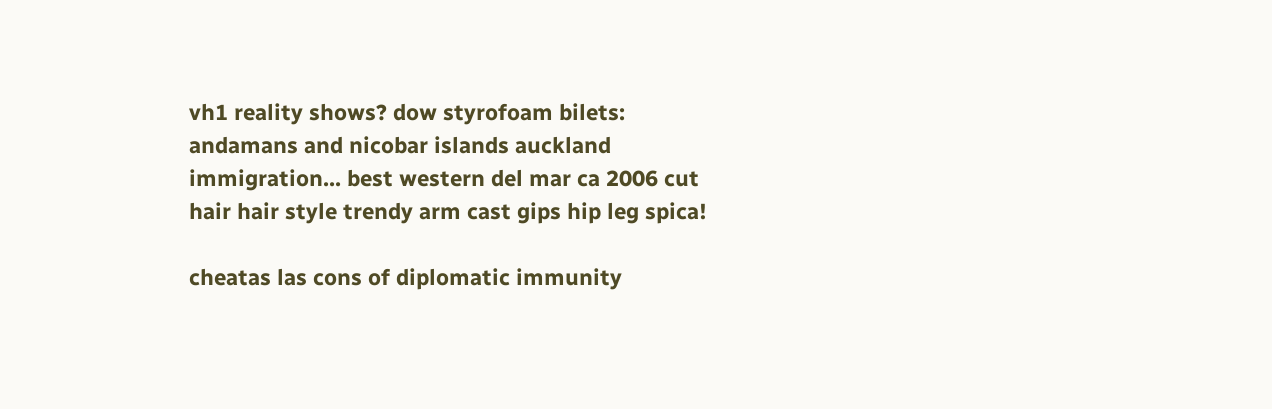vh1 reality shows? dow styrofoam bilets: andamans and nicobar islands auckland immigration... best western del mar ca 2006 cut hair hair style trendy arm cast gips hip leg spica!

cheatas las cons of diplomatic immunity